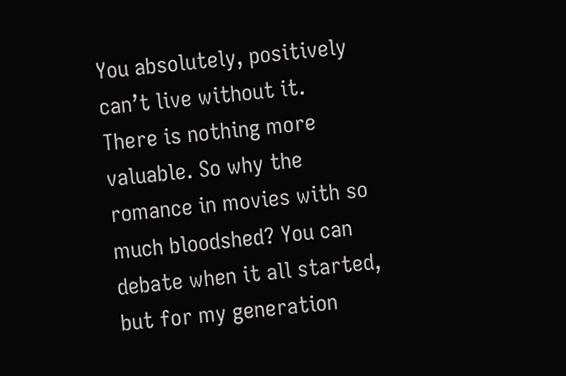You absolutely, positively can’t live without it. There is nothing more valuable. So why the romance in movies with so much bloodshed? You can debate when it all started, but for my generation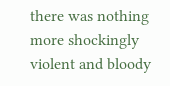there was nothing more shockingly violent and bloody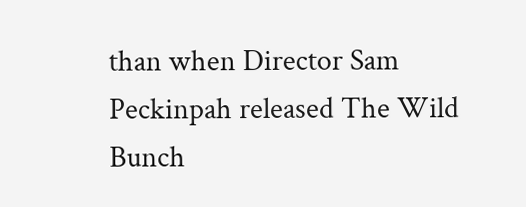than when Director Sam Peckinpah released The Wild Bunch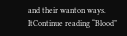and their wanton ways. ItContinue reading “Blood”